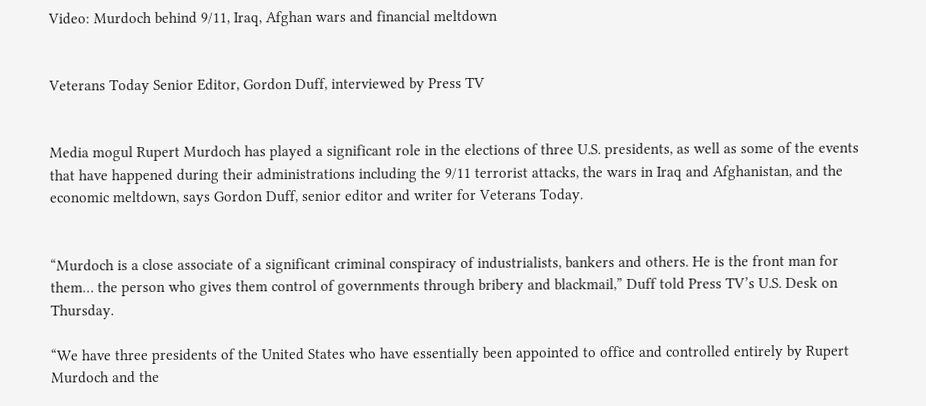Video: Murdoch behind 9/11, Iraq, Afghan wars and financial meltdown


Veterans Today Senior Editor, Gordon Duff, interviewed by Press TV


Media mogul Rupert Murdoch has played a significant role in the elections of three U.S. presidents, as well as some of the events that have happened during their administrations including the 9/11 terrorist attacks, the wars in Iraq and Afghanistan, and the economic meltdown, says Gordon Duff, senior editor and writer for Veterans Today.


“Murdoch is a close associate of a significant criminal conspiracy of industrialists, bankers and others. He is the front man for them… the person who gives them control of governments through bribery and blackmail,” Duff told Press TV’s U.S. Desk on Thursday.

“We have three presidents of the United States who have essentially been appointed to office and controlled entirely by Rupert Murdoch and the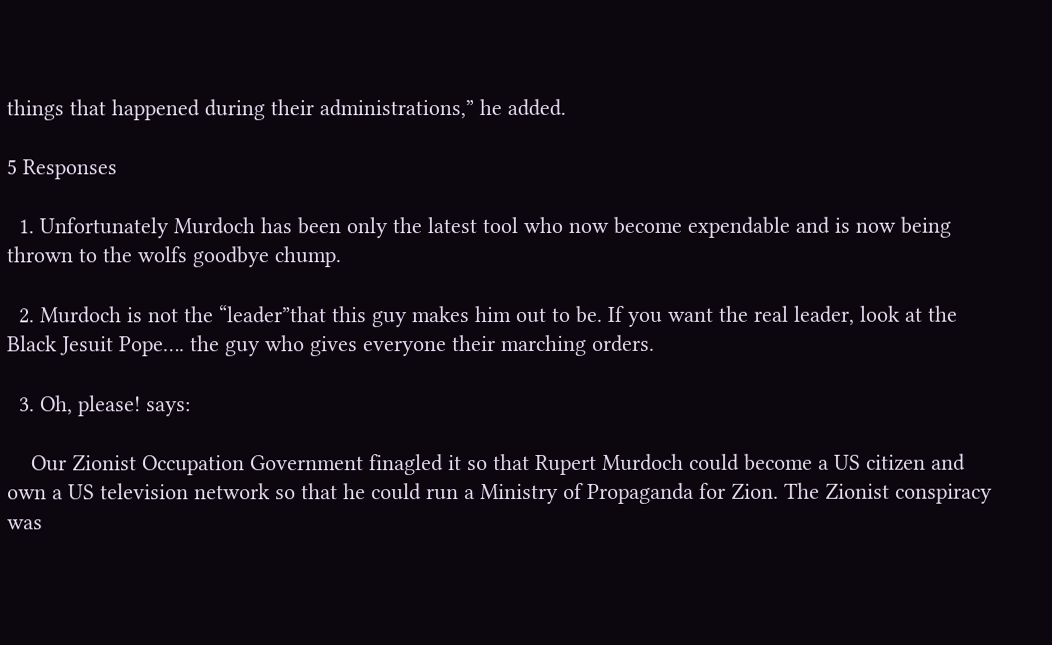things that happened during their administrations,” he added.

5 Responses

  1. Unfortunately Murdoch has been only the latest tool who now become expendable and is now being thrown to the wolfs goodbye chump.

  2. Murdoch is not the “leader”that this guy makes him out to be. If you want the real leader, look at the Black Jesuit Pope…. the guy who gives everyone their marching orders.

  3. Oh, please! says:

    Our Zionist Occupation Government finagled it so that Rupert Murdoch could become a US citizen and own a US television network so that he could run a Ministry of Propaganda for Zion. The Zionist conspiracy was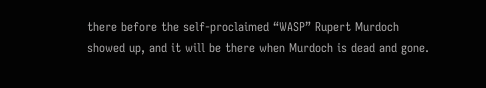there before the self-proclaimed “WASP” Rupert Murdoch showed up, and it will be there when Murdoch is dead and gone.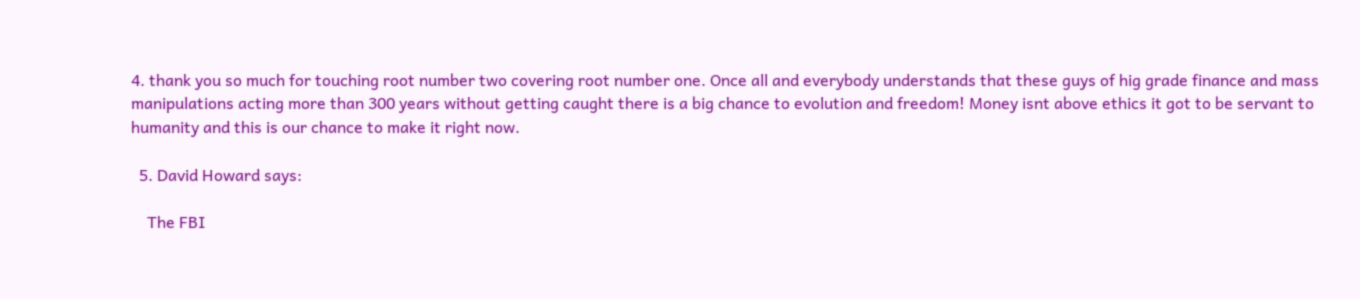4. thank you so much for touching root number two covering root number one. Once all and everybody understands that these guys of hig grade finance and mass manipulations acting more than 300 years without getting caught there is a big chance to evolution and freedom! Money isnt above ethics it got to be servant to humanity and this is our chance to make it right now.

  5. David Howard says:

    The FBI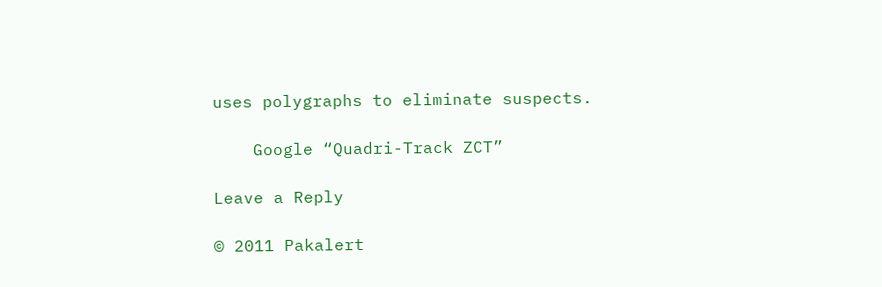uses polygraphs to eliminate suspects.

    Google “Quadri-Track ZCT”

Leave a Reply

© 2011 Pakalert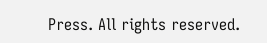Press. All rights reserved.